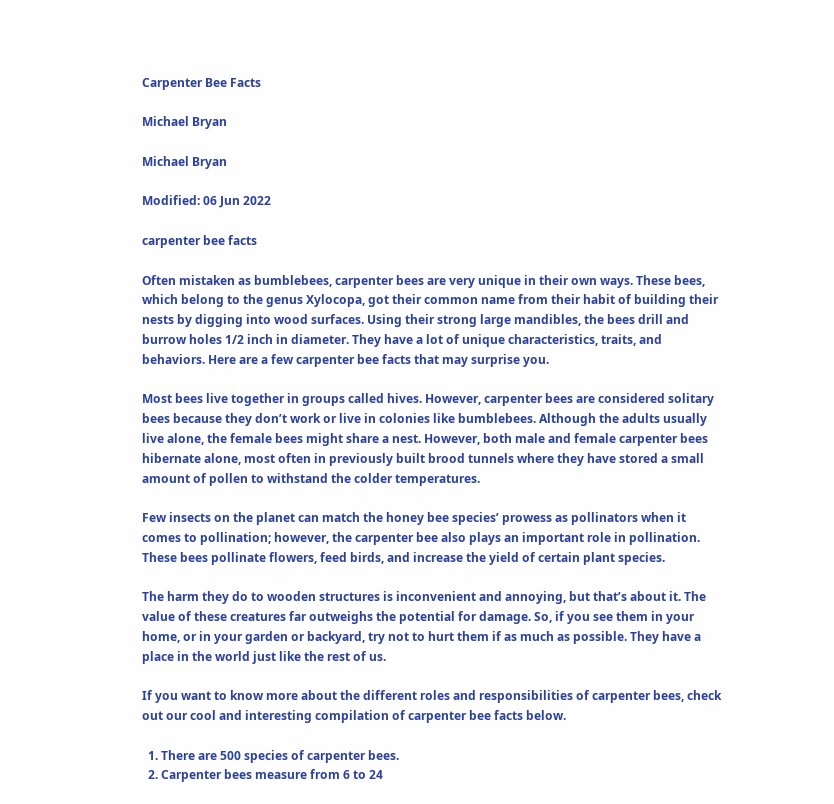Carpenter Bee Facts

Michael Bryan

Michael Bryan

Modified: 06 Jun 2022

carpenter bee facts

Often mistaken as bumblebees, carpenter bees are very unique in their own ways. These bees, which belong to the genus Xylocopa, got their common name from their habit of building their nests by digging into wood surfaces. Using their strong large mandibles, the bees drill and burrow holes 1/2 inch in diameter. They have a lot of unique characteristics, traits, and behaviors. Here are a few carpenter bee facts that may surprise you.

Most bees live together in groups called hives. However, carpenter bees are considered solitary bees because they don’t work or live in colonies like bumblebees. Although the adults usually live alone, the female bees might share a nest. However, both male and female carpenter bees hibernate alone, most often in previously built brood tunnels where they have stored a small amount of pollen to withstand the colder temperatures.

Few insects on the planet can match the honey bee species’ prowess as pollinators when it comes to pollination; however, the carpenter bee also plays an important role in pollination. These bees pollinate flowers, feed birds, and increase the yield of certain plant species.

The harm they do to wooden structures is inconvenient and annoying, but that’s about it. The value of these creatures far outweighs the potential for damage. So, if you see them in your home, or in your garden or backyard, try not to hurt them if as much as possible. They have a place in the world just like the rest of us.

If you want to know more about the different roles and responsibilities of carpenter bees, check out our cool and interesting compilation of carpenter bee facts below.

  1. There are 500 species of carpenter bees.
  2. Carpenter bees measure from 6 to 24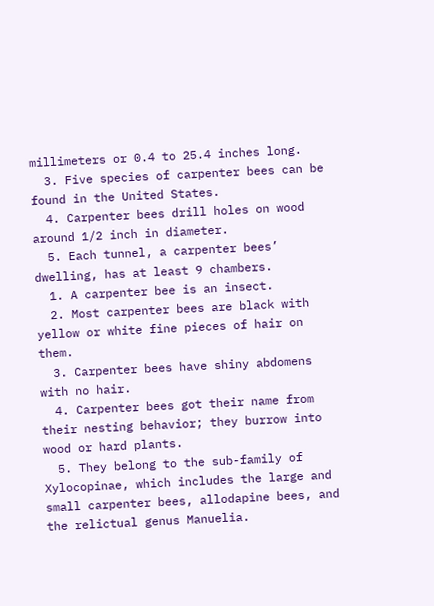millimeters or 0.4 to 25.4 inches long.
  3. Five species of carpenter bees can be found in the United States.
  4. Carpenter bees drill holes on wood around 1/2 inch in diameter.
  5. Each tunnel, a carpenter bees’ dwelling, has at least 9 chambers.
  1. A carpenter bee is an insect.
  2. Most carpenter bees are black with yellow or white fine pieces of hair on them.
  3. Carpenter bees have shiny abdomens with no hair.
  4. Carpenter bees got their name from their nesting behavior; they burrow into wood or hard plants.
  5. They belong to the sub-family of Xylocopinae, which includes the large and small carpenter bees, allodapine bees, and the relictual genus Manuelia.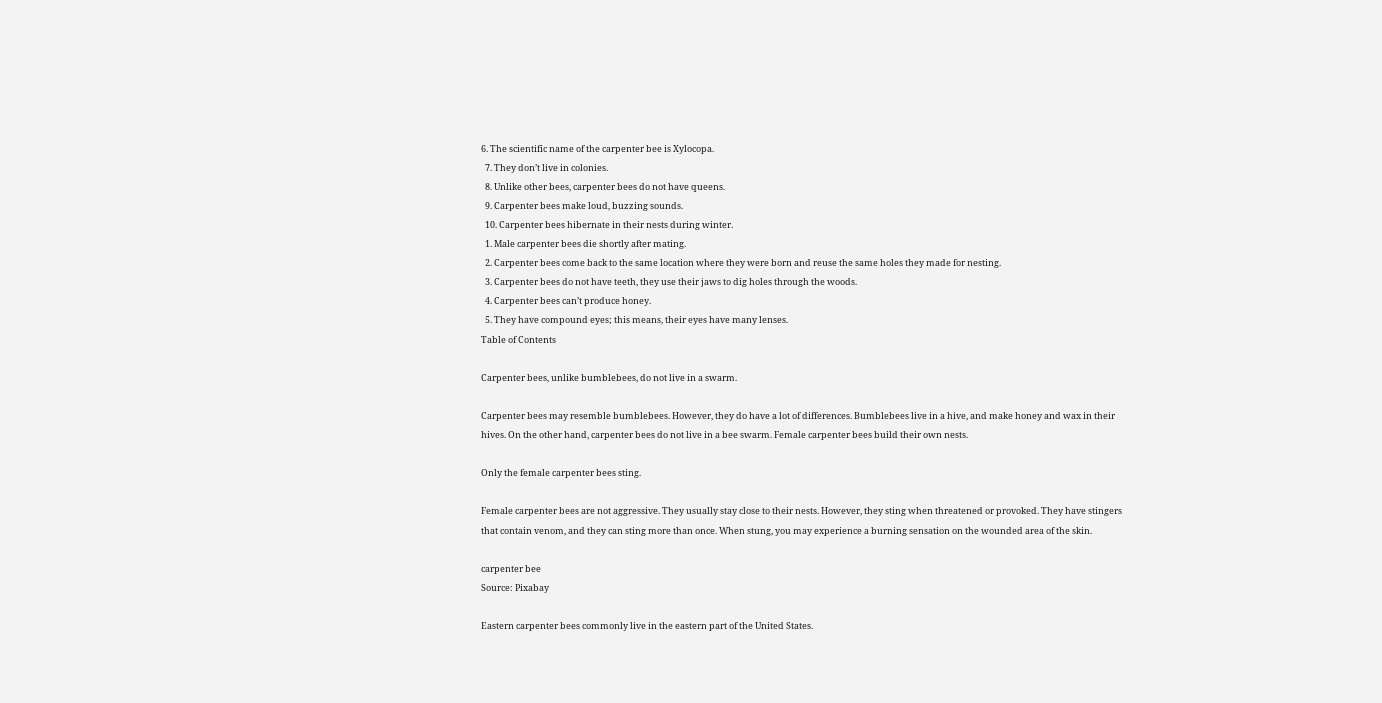6. The scientific name of the carpenter bee is Xylocopa.
  7. They don’t live in colonies.
  8. Unlike other bees, carpenter bees do not have queens.
  9. Carpenter bees make loud, buzzing sounds.
  10. Carpenter bees hibernate in their nests during winter.
  1. Male carpenter bees die shortly after mating.
  2. Carpenter bees come back to the same location where they were born and reuse the same holes they made for nesting.
  3. Carpenter bees do not have teeth, they use their jaws to dig holes through the woods.
  4. Carpenter bees can’t produce honey.
  5. They have compound eyes; this means, their eyes have many lenses.
Table of Contents

Carpenter bees, unlike bumblebees, do not live in a swarm.

Carpenter bees may resemble bumblebees. However, they do have a lot of differences. Bumblebees live in a hive, and make honey and wax in their hives. On the other hand, carpenter bees do not live in a bee swarm. Female carpenter bees build their own nests.

Only the female carpenter bees sting.

Female carpenter bees are not aggressive. They usually stay close to their nests. However, they sting when threatened or provoked. They have stingers that contain venom, and they can sting more than once. When stung, you may experience a burning sensation on the wounded area of the skin.

carpenter bee
Source: Pixabay

Eastern carpenter bees commonly live in the eastern part of the United States.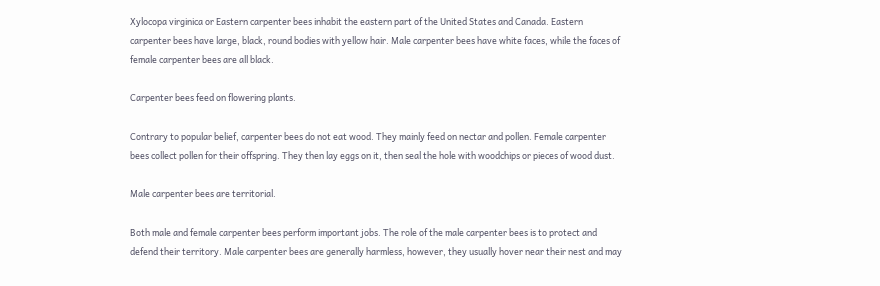Xylocopa virginica or Eastern carpenter bees inhabit the eastern part of the United States and Canada. Eastern carpenter bees have large, black, round bodies with yellow hair. Male carpenter bees have white faces, while the faces of female carpenter bees are all black.

Carpenter bees feed on flowering plants.

Contrary to popular belief, carpenter bees do not eat wood. They mainly feed on nectar and pollen. Female carpenter bees collect pollen for their offspring. They then lay eggs on it, then seal the hole with woodchips or pieces of wood dust.

Male carpenter bees are territorial.

Both male and female carpenter bees perform important jobs. The role of the male carpenter bees is to protect and defend their territory. Male carpenter bees are generally harmless, however, they usually hover near their nest and may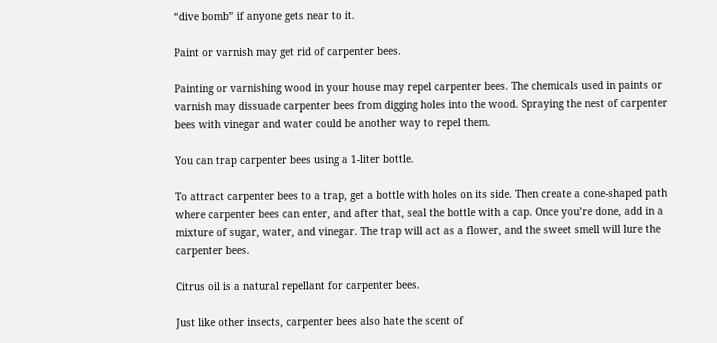“dive bomb” if anyone gets near to it.

Paint or varnish may get rid of carpenter bees.

Painting or varnishing wood in your house may repel carpenter bees. The chemicals used in paints or varnish may dissuade carpenter bees from digging holes into the wood. Spraying the nest of carpenter bees with vinegar and water could be another way to repel them.

You can trap carpenter bees using a 1-liter bottle.

To attract carpenter bees to a trap, get a bottle with holes on its side. Then create a cone-shaped path where carpenter bees can enter, and after that, seal the bottle with a cap. Once you’re done, add in a mixture of sugar, water, and vinegar. The trap will act as a flower, and the sweet smell will lure the carpenter bees.

Citrus oil is a natural repellant for carpenter bees.

Just like other insects, carpenter bees also hate the scent of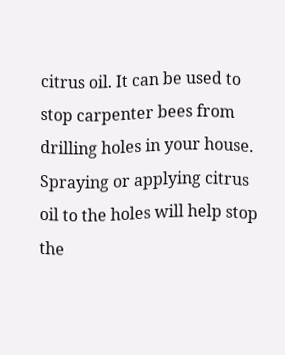citrus oil. It can be used to stop carpenter bees from drilling holes in your house. Spraying or applying citrus oil to the holes will help stop the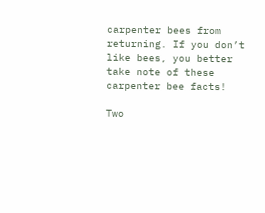carpenter bees from returning. If you don’t like bees, you better take note of these carpenter bee facts!

Two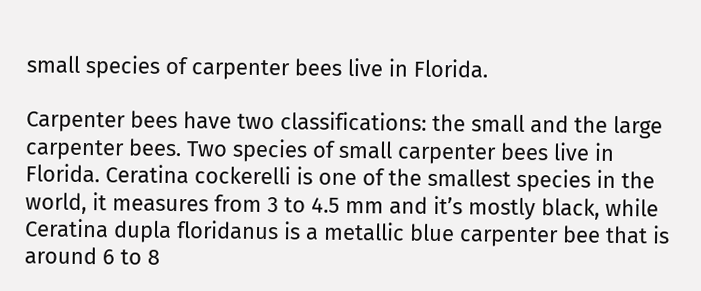small species of carpenter bees live in Florida.

Carpenter bees have two classifications: the small and the large carpenter bees. Two species of small carpenter bees live in Florida. Ceratina cockerelli is one of the smallest species in the world, it measures from 3 to 4.5 mm and it’s mostly black, while Ceratina dupla floridanus is a metallic blue carpenter bee that is around 6 to 8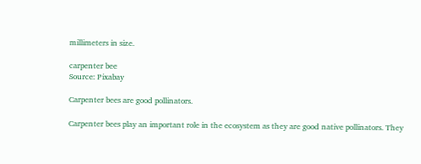millimeters in size.

carpenter bee
Source: Pixabay

Carpenter bees are good pollinators.

Carpenter bees play an important role in the ecosystem as they are good native pollinators. They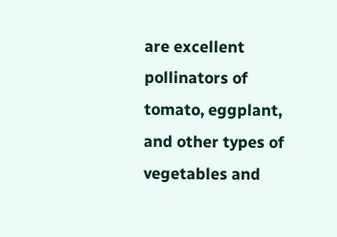are excellent pollinators of tomato, eggplant, and other types of vegetables and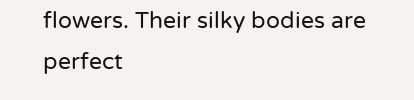flowers. Their silky bodies are perfect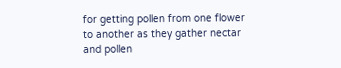for getting pollen from one flower to another as they gather nectar and pollen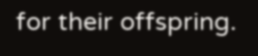for their offspring.